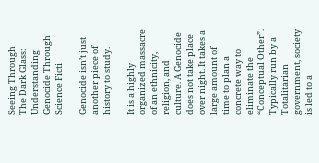Seeing Through The Dark Glass: Understanding Genocide Through Science Ficti

Genocide isn’t just another piece of history to study.

It is a highly organized massacre of an ethnicity, religion, and culture. A Genocide does not take place over night. It takes a large amount of time to plan a concrete way to eliminate the “Conceptual Other”. Typically run by a Totalitarian government, society is led to a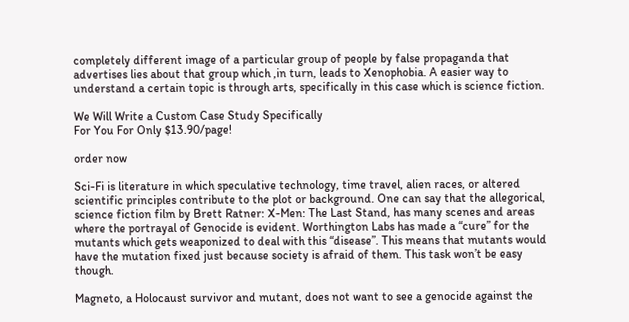completely different image of a particular group of people by false propaganda that advertises lies about that group which ,in turn, leads to Xenophobia. A easier way to understand a certain topic is through arts, specifically in this case which is science fiction.

We Will Write a Custom Case Study Specifically
For You For Only $13.90/page!

order now

Sci-Fi is literature in which speculative technology, time travel, alien races, or altered scientific principles contribute to the plot or background. One can say that the allegorical, science fiction film by Brett Ratner: X-Men: The Last Stand, has many scenes and areas where the portrayal of Genocide is evident. Worthington Labs has made a “cure” for the mutants which gets weaponized to deal with this “disease”. This means that mutants would have the mutation fixed just because society is afraid of them. This task won’t be easy though.

Magneto, a Holocaust survivor and mutant, does not want to see a genocide against the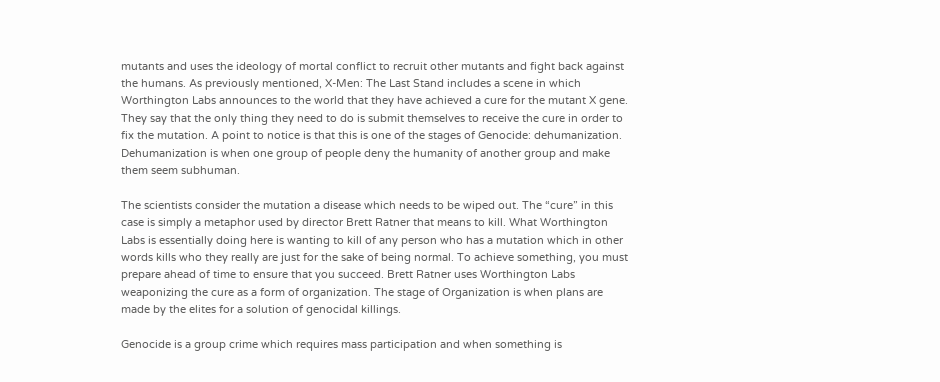mutants and uses the ideology of mortal conflict to recruit other mutants and fight back against the humans. As previously mentioned, X-Men: The Last Stand includes a scene in which Worthington Labs announces to the world that they have achieved a cure for the mutant X gene. They say that the only thing they need to do is submit themselves to receive the cure in order to fix the mutation. A point to notice is that this is one of the stages of Genocide: dehumanization. Dehumanization is when one group of people deny the humanity of another group and make them seem subhuman.

The scientists consider the mutation a disease which needs to be wiped out. The “cure” in this case is simply a metaphor used by director Brett Ratner that means to kill. What Worthington Labs is essentially doing here is wanting to kill of any person who has a mutation which in other words kills who they really are just for the sake of being normal. To achieve something, you must prepare ahead of time to ensure that you succeed. Brett Ratner uses Worthington Labs weaponizing the cure as a form of organization. The stage of Organization is when plans are made by the elites for a solution of genocidal killings.

Genocide is a group crime which requires mass participation and when something is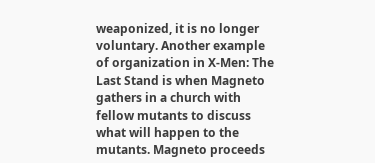weaponized, it is no longer voluntary. Another example of organization in X-Men: The Last Stand is when Magneto gathers in a church with fellow mutants to discuss what will happen to the mutants. Magneto proceeds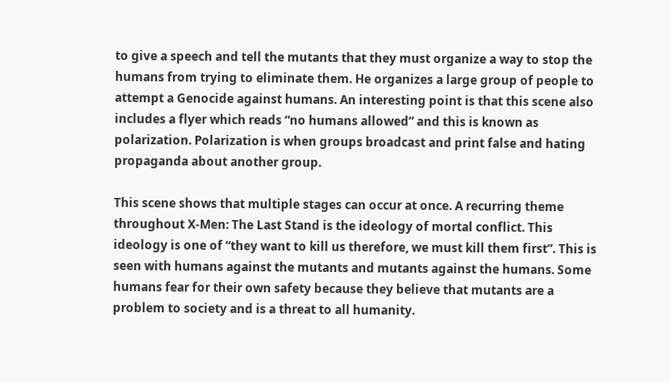to give a speech and tell the mutants that they must organize a way to stop the humans from trying to eliminate them. He organizes a large group of people to attempt a Genocide against humans. An interesting point is that this scene also includes a flyer which reads “no humans allowed” and this is known as polarization. Polarization is when groups broadcast and print false and hating propaganda about another group.

This scene shows that multiple stages can occur at once. A recurring theme throughout X-Men: The Last Stand is the ideology of mortal conflict. This ideology is one of “they want to kill us therefore, we must kill them first”. This is seen with humans against the mutants and mutants against the humans. Some humans fear for their own safety because they believe that mutants are a problem to society and is a threat to all humanity.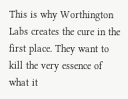This is why Worthington Labs creates the cure in the first place. They want to kill the very essence of what it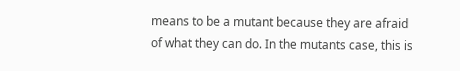means to be a mutant because they are afraid of what they can do. In the mutants case, this is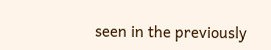seen in the previously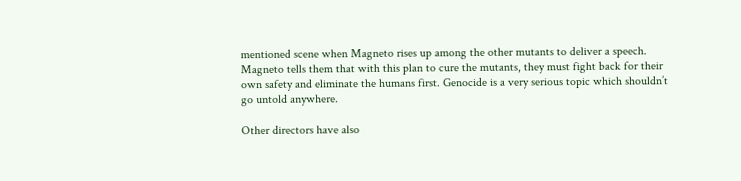mentioned scene when Magneto rises up among the other mutants to deliver a speech. Magneto tells them that with this plan to cure the mutants, they must fight back for their own safety and eliminate the humans first. Genocide is a very serious topic which shouldn’t go untold anywhere.

Other directors have also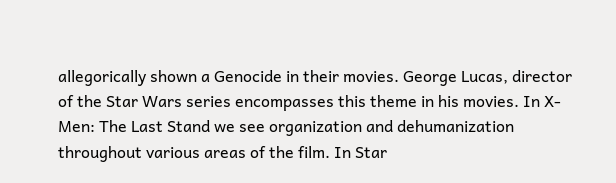allegorically shown a Genocide in their movies. George Lucas, director of the Star Wars series encompasses this theme in his movies. In X-Men: The Last Stand we see organization and dehumanization throughout various areas of the film. In Star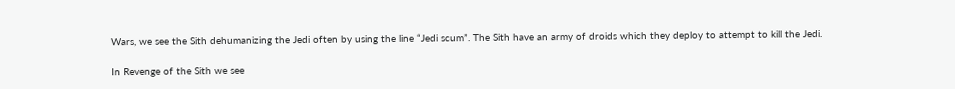Wars, we see the Sith dehumanizing the Jedi often by using the line “Jedi scum”. The Sith have an army of droids which they deploy to attempt to kill the Jedi.

In Revenge of the Sith we see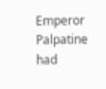Emperor Palpatine had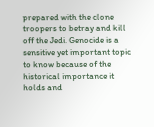prepared with the clone troopers to betray and kill off the Jedi. Genocide is a sensitive yet important topic to know because of the historical importance it holds and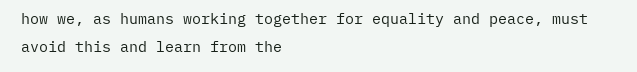how we, as humans working together for equality and peace, must avoid this and learn from the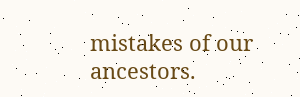mistakes of our ancestors.